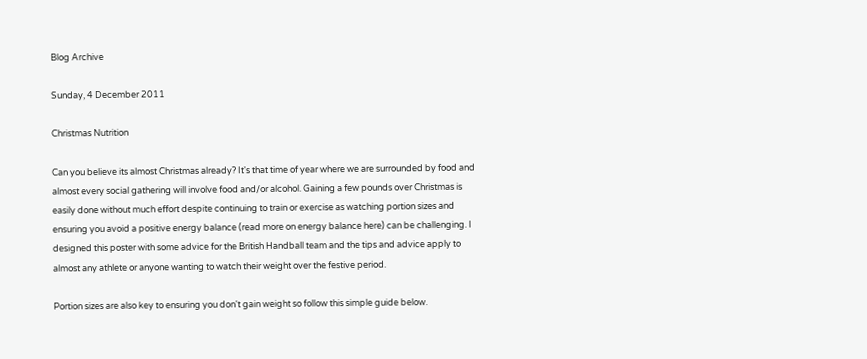Blog Archive

Sunday, 4 December 2011

Christmas Nutrition

Can you believe its almost Christmas already? It's that time of year where we are surrounded by food and almost every social gathering will involve food and/or alcohol. Gaining a few pounds over Christmas is easily done without much effort despite continuing to train or exercise as watching portion sizes and ensuring you avoid a positive energy balance (read more on energy balance here) can be challenging. I designed this poster with some advice for the British Handball team and the tips and advice apply to almost any athlete or anyone wanting to watch their weight over the festive period.

Portion sizes are also key to ensuring you don't gain weight so follow this simple guide below.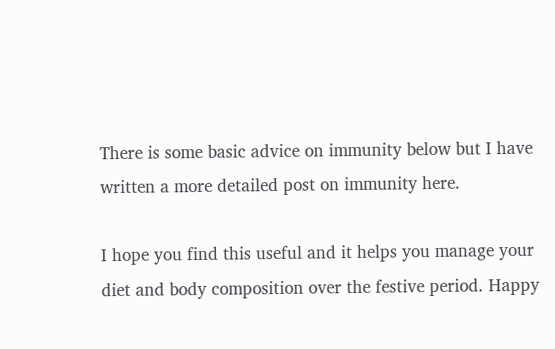There is some basic advice on immunity below but I have written a more detailed post on immunity here.

I hope you find this useful and it helps you manage your diet and body composition over the festive period. Happy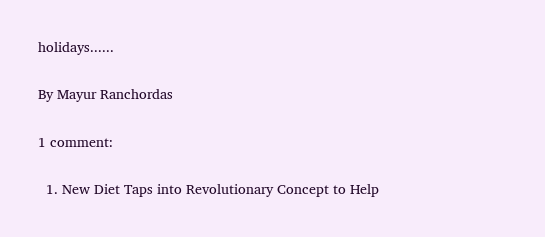holidays......

By Mayur Ranchordas

1 comment:

  1. New Diet Taps into Revolutionary Concept to Help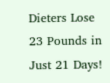Dieters Lose 23 Pounds in Just 21 Days!